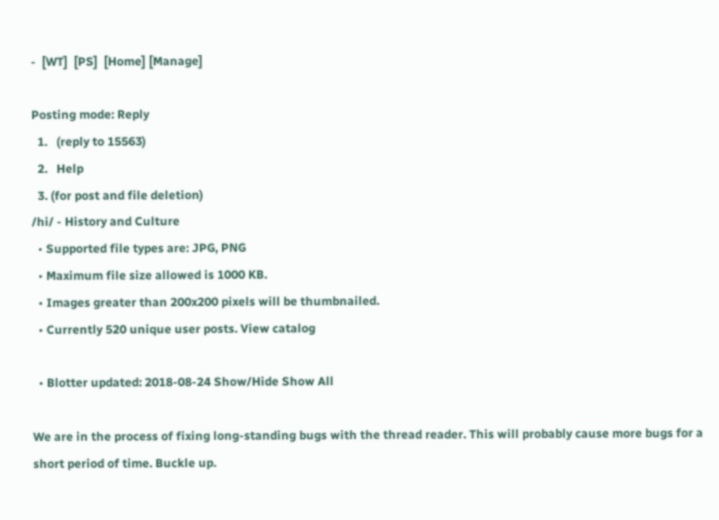-  [WT]  [PS]  [Home] [Manage]

Posting mode: Reply
  1.   (reply to 15563)
  2.   Help
  3. (for post and file deletion)
/hi/ - History and Culture
  • Supported file types are: JPG, PNG
  • Maximum file size allowed is 1000 KB.
  • Images greater than 200x200 pixels will be thumbnailed.
  • Currently 520 unique user posts. View catalog

  • Blotter updated: 2018-08-24 Show/Hide Show All

We are in the process of fixing long-standing bugs with the thread reader. This will probably cause more bugs for a short period of time. Buckle up.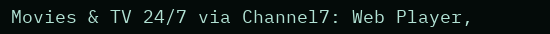Movies & TV 24/7 via Channel7: Web Player,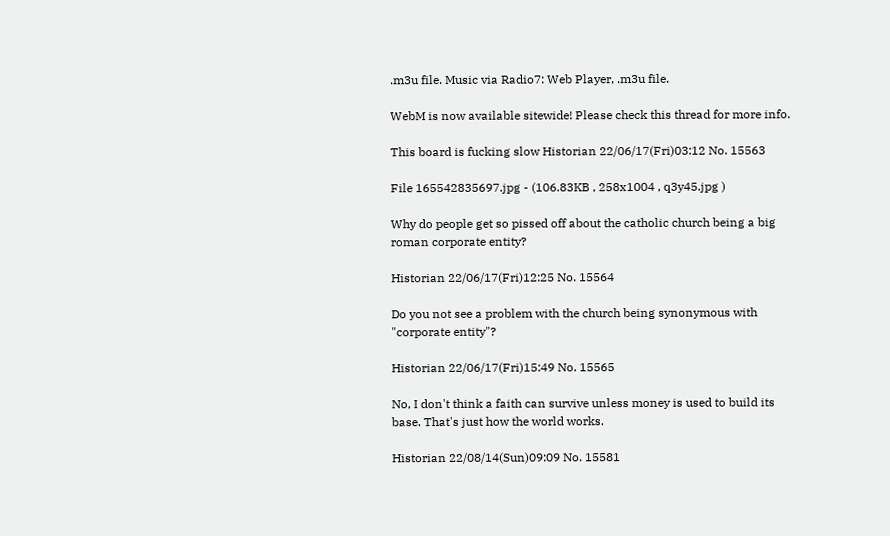.m3u file. Music via Radio7: Web Player, .m3u file.

WebM is now available sitewide! Please check this thread for more info.

This board is fucking slow Historian 22/06/17(Fri)03:12 No. 15563

File 165542835697.jpg - (106.83KB , 258x1004 , q3y45.jpg )

Why do people get so pissed off about the catholic church being a big roman corporate entity?

Historian 22/06/17(Fri)12:25 No. 15564

Do you not see a problem with the church being synonymous with "corporate entity"?

Historian 22/06/17(Fri)15:49 No. 15565

No, I don't think a faith can survive unless money is used to build its base. That's just how the world works.

Historian 22/08/14(Sun)09:09 No. 15581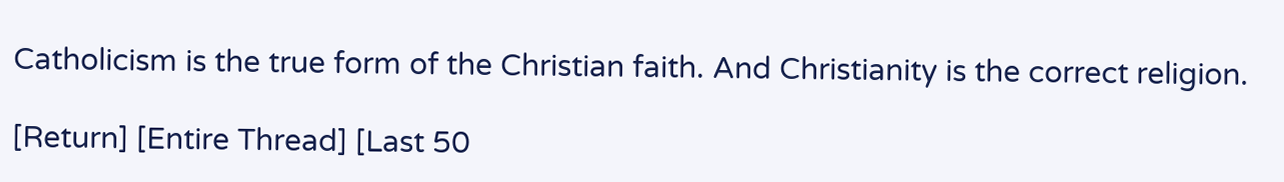Catholicism is the true form of the Christian faith. And Christianity is the correct religion.

[Return] [Entire Thread] [Last 50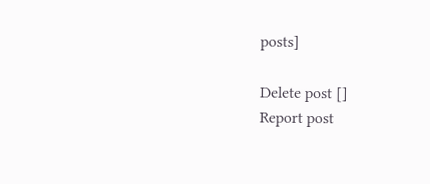posts]

Delete post []
Report post